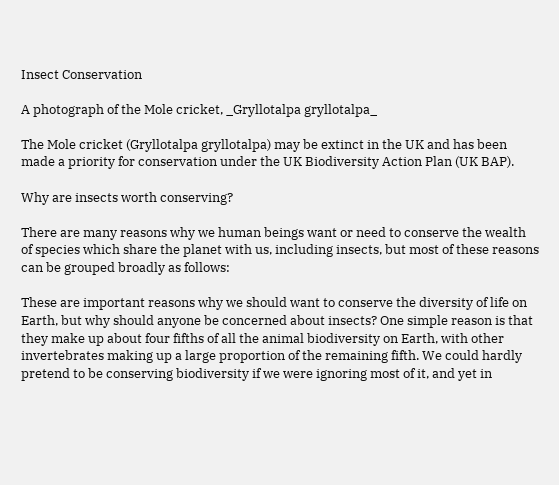Insect Conservation

A photograph of the Mole cricket, _Gryllotalpa gryllotalpa_

The Mole cricket (Gryllotalpa gryllotalpa) may be extinct in the UK and has been made a priority for conservation under the UK Biodiversity Action Plan (UK BAP).

Why are insects worth conserving?

There are many reasons why we human beings want or need to conserve the wealth of species which share the planet with us, including insects, but most of these reasons can be grouped broadly as follows:

These are important reasons why we should want to conserve the diversity of life on Earth, but why should anyone be concerned about insects? One simple reason is that they make up about four fifths of all the animal biodiversity on Earth, with other invertebrates making up a large proportion of the remaining fifth. We could hardly pretend to be conserving biodiversity if we were ignoring most of it, and yet in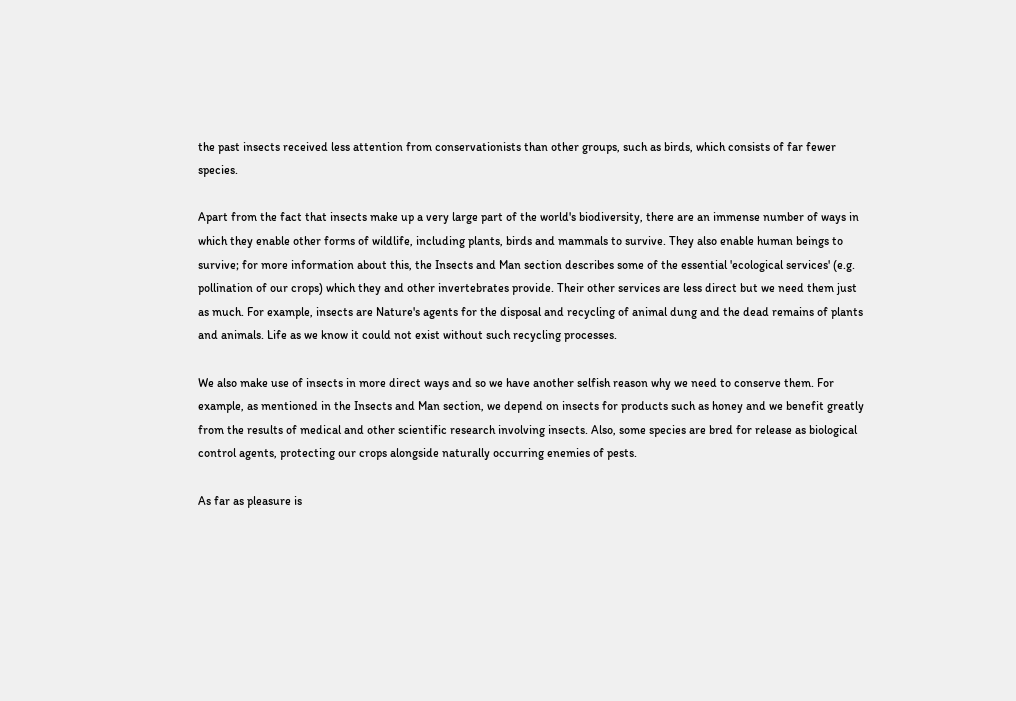the past insects received less attention from conservationists than other groups, such as birds, which consists of far fewer species.

Apart from the fact that insects make up a very large part of the world's biodiversity, there are an immense number of ways in which they enable other forms of wildlife, including plants, birds and mammals to survive. They also enable human beings to survive; for more information about this, the Insects and Man section describes some of the essential 'ecological services' (e.g. pollination of our crops) which they and other invertebrates provide. Their other services are less direct but we need them just as much. For example, insects are Nature's agents for the disposal and recycling of animal dung and the dead remains of plants and animals. Life as we know it could not exist without such recycling processes.

We also make use of insects in more direct ways and so we have another selfish reason why we need to conserve them. For example, as mentioned in the Insects and Man section, we depend on insects for products such as honey and we benefit greatly from the results of medical and other scientific research involving insects. Also, some species are bred for release as biological control agents, protecting our crops alongside naturally occurring enemies of pests.

As far as pleasure is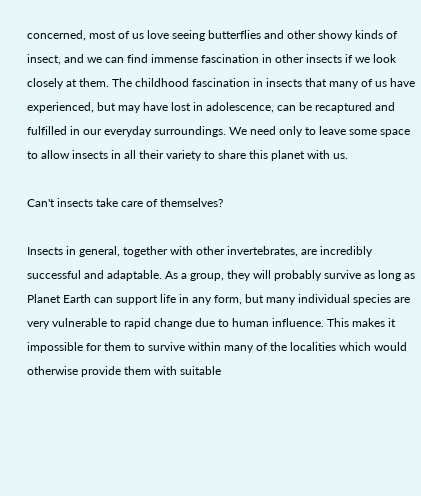concerned, most of us love seeing butterflies and other showy kinds of insect, and we can find immense fascination in other insects if we look closely at them. The childhood fascination in insects that many of us have experienced, but may have lost in adolescence, can be recaptured and fulfilled in our everyday surroundings. We need only to leave some space to allow insects in all their variety to share this planet with us.

Can't insects take care of themselves?

Insects in general, together with other invertebrates, are incredibly successful and adaptable. As a group, they will probably survive as long as Planet Earth can support life in any form, but many individual species are very vulnerable to rapid change due to human influence. This makes it impossible for them to survive within many of the localities which would otherwise provide them with suitable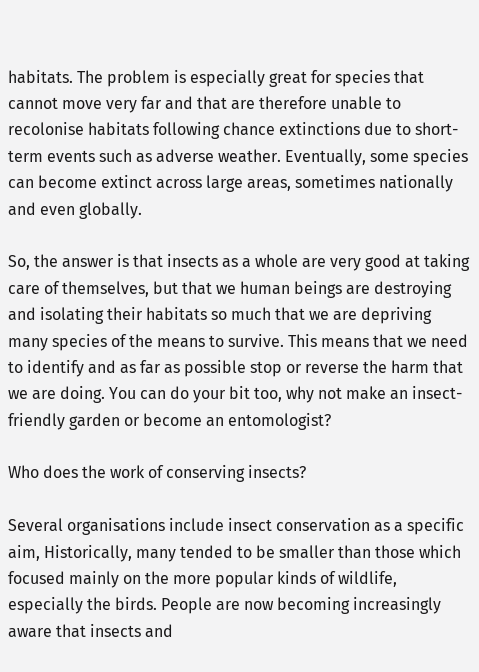habitats. The problem is especially great for species that cannot move very far and that are therefore unable to recolonise habitats following chance extinctions due to short-term events such as adverse weather. Eventually, some species can become extinct across large areas, sometimes nationally and even globally.

So, the answer is that insects as a whole are very good at taking care of themselves, but that we human beings are destroying and isolating their habitats so much that we are depriving many species of the means to survive. This means that we need to identify and as far as possible stop or reverse the harm that we are doing. You can do your bit too, why not make an insect-friendly garden or become an entomologist?

Who does the work of conserving insects?

Several organisations include insect conservation as a specific aim, Historically, many tended to be smaller than those which focused mainly on the more popular kinds of wildlife, especially the birds. People are now becoming increasingly aware that insects and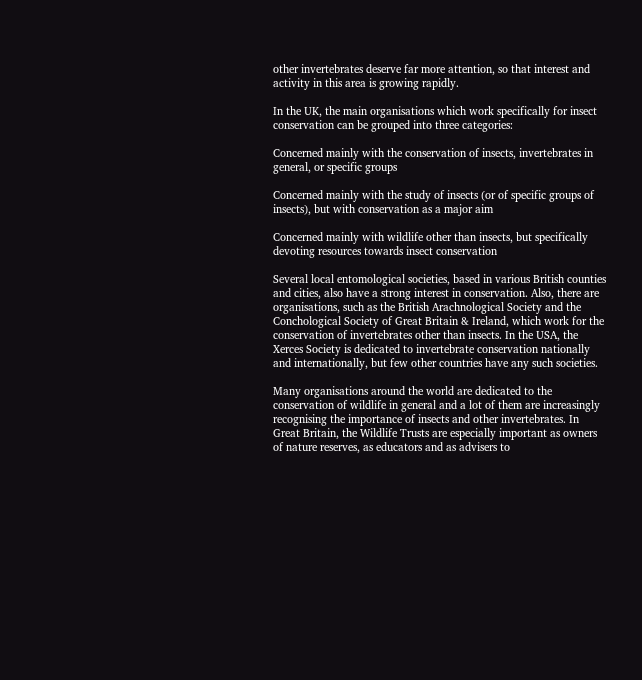other invertebrates deserve far more attention, so that interest and activity in this area is growing rapidly.

In the UK, the main organisations which work specifically for insect conservation can be grouped into three categories:

Concerned mainly with the conservation of insects, invertebrates in general, or specific groups

Concerned mainly with the study of insects (or of specific groups of insects), but with conservation as a major aim

Concerned mainly with wildlife other than insects, but specifically devoting resources towards insect conservation

Several local entomological societies, based in various British counties and cities, also have a strong interest in conservation. Also, there are organisations, such as the British Arachnological Society and the Conchological Society of Great Britain & Ireland, which work for the conservation of invertebrates other than insects. In the USA, the Xerces Society is dedicated to invertebrate conservation nationally and internationally, but few other countries have any such societies.

Many organisations around the world are dedicated to the conservation of wildlife in general and a lot of them are increasingly recognising the importance of insects and other invertebrates. In Great Britain, the Wildlife Trusts are especially important as owners of nature reserves, as educators and as advisers to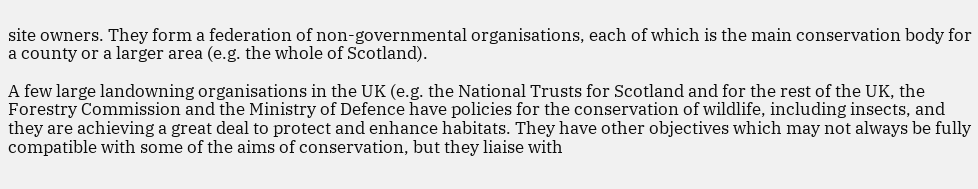site owners. They form a federation of non-governmental organisations, each of which is the main conservation body for a county or a larger area (e.g. the whole of Scotland).

A few large landowning organisations in the UK (e.g. the National Trusts for Scotland and for the rest of the UK, the Forestry Commission and the Ministry of Defence have policies for the conservation of wildlife, including insects, and they are achieving a great deal to protect and enhance habitats. They have other objectives which may not always be fully compatible with some of the aims of conservation, but they liaise with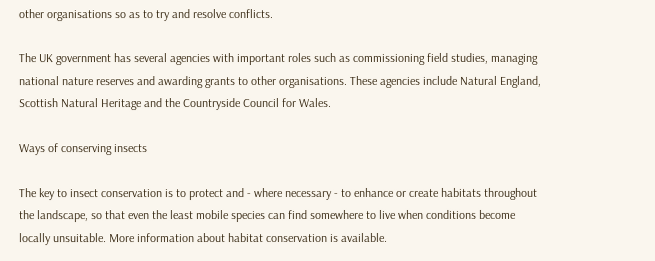other organisations so as to try and resolve conflicts.

The UK government has several agencies with important roles such as commissioning field studies, managing national nature reserves and awarding grants to other organisations. These agencies include Natural England, Scottish Natural Heritage and the Countryside Council for Wales.

Ways of conserving insects

The key to insect conservation is to protect and - where necessary - to enhance or create habitats throughout the landscape, so that even the least mobile species can find somewhere to live when conditions become locally unsuitable. More information about habitat conservation is available.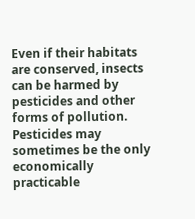Even if their habitats are conserved, insects can be harmed by pesticides and other forms of pollution. Pesticides may sometimes be the only economically practicable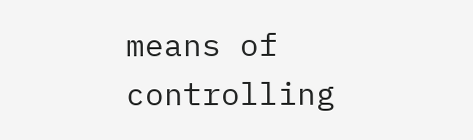means of controlling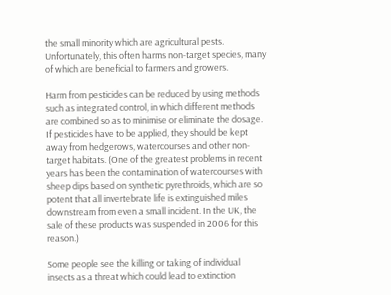the small minority which are agricultural pests. Unfortunately, this often harms non-target species, many of which are beneficial to farmers and growers.

Harm from pesticides can be reduced by using methods such as integrated control, in which different methods are combined so as to minimise or eliminate the dosage. If pesticides have to be applied, they should be kept away from hedgerows, watercourses and other non-target habitats. (One of the greatest problems in recent years has been the contamination of watercourses with sheep dips based on synthetic pyrethroids, which are so potent that all invertebrate life is extinguished miles downstream from even a small incident. In the UK, the sale of these products was suspended in 2006 for this reason.)

Some people see the killing or taking of individual insects as a threat which could lead to extinction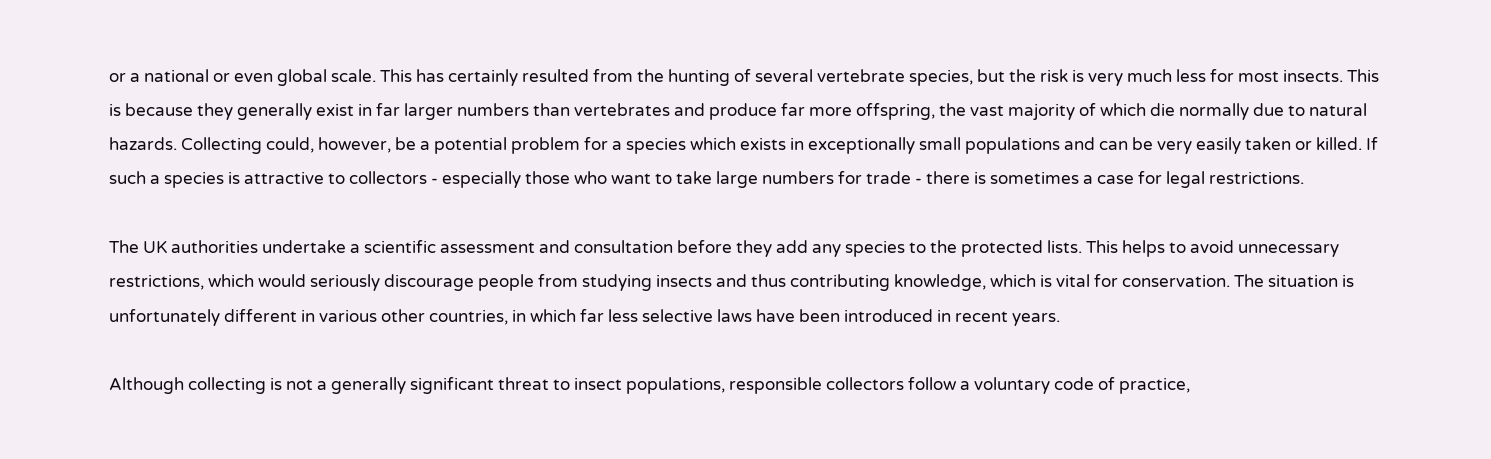or a national or even global scale. This has certainly resulted from the hunting of several vertebrate species, but the risk is very much less for most insects. This is because they generally exist in far larger numbers than vertebrates and produce far more offspring, the vast majority of which die normally due to natural hazards. Collecting could, however, be a potential problem for a species which exists in exceptionally small populations and can be very easily taken or killed. If such a species is attractive to collectors - especially those who want to take large numbers for trade - there is sometimes a case for legal restrictions.

The UK authorities undertake a scientific assessment and consultation before they add any species to the protected lists. This helps to avoid unnecessary restrictions, which would seriously discourage people from studying insects and thus contributing knowledge, which is vital for conservation. The situation is unfortunately different in various other countries, in which far less selective laws have been introduced in recent years.

Although collecting is not a generally significant threat to insect populations, responsible collectors follow a voluntary code of practice,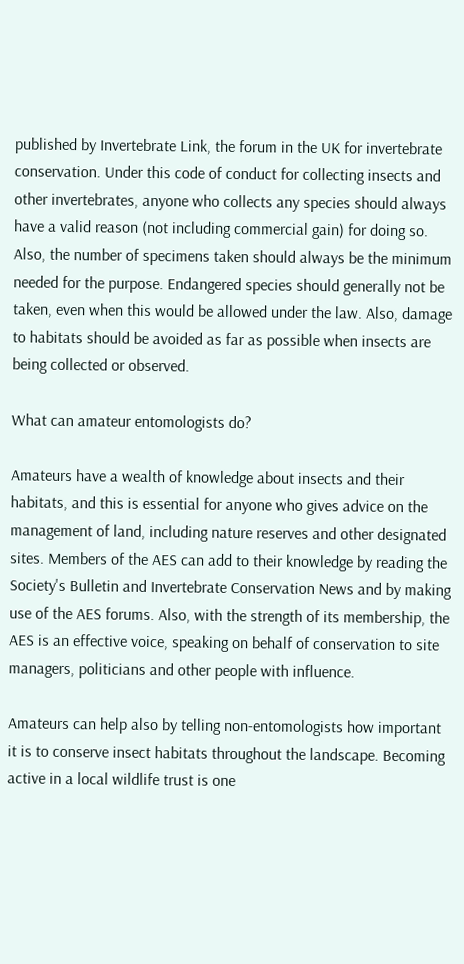published by Invertebrate Link, the forum in the UK for invertebrate conservation. Under this code of conduct for collecting insects and other invertebrates, anyone who collects any species should always have a valid reason (not including commercial gain) for doing so. Also, the number of specimens taken should always be the minimum needed for the purpose. Endangered species should generally not be taken, even when this would be allowed under the law. Also, damage to habitats should be avoided as far as possible when insects are being collected or observed.

What can amateur entomologists do?

Amateurs have a wealth of knowledge about insects and their habitats, and this is essential for anyone who gives advice on the management of land, including nature reserves and other designated sites. Members of the AES can add to their knowledge by reading the Society's Bulletin and Invertebrate Conservation News and by making use of the AES forums. Also, with the strength of its membership, the AES is an effective voice, speaking on behalf of conservation to site managers, politicians and other people with influence.

Amateurs can help also by telling non-entomologists how important it is to conserve insect habitats throughout the landscape. Becoming active in a local wildlife trust is one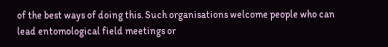of the best ways of doing this. Such organisations welcome people who can lead entomological field meetings or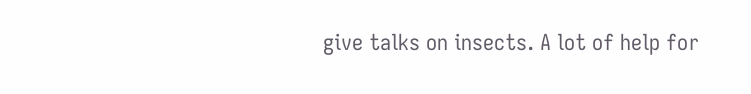give talks on insects. A lot of help for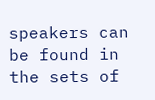speakers can be found in the sets of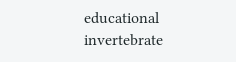educational invertebrate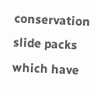conservation slide packs which have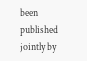been published jointly by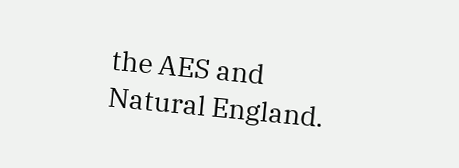the AES and Natural England.